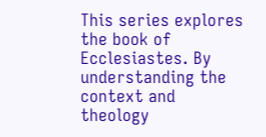This series explores the book of Ecclesiastes. By understanding the context and theology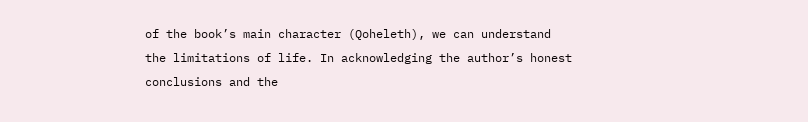of the book’s main character (Qoheleth), we can understand the limitations of life. In acknowledging the author’s honest conclusions and the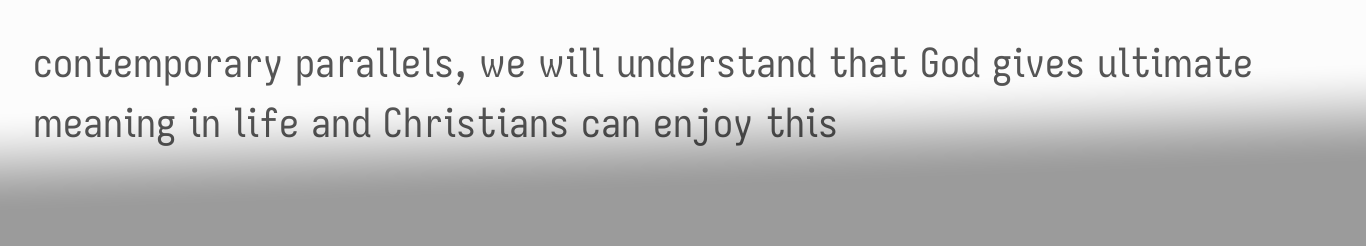contemporary parallels, we will understand that God gives ultimate meaning in life and Christians can enjoy this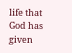life that God has given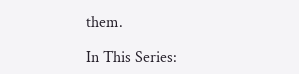them.

In This Series: